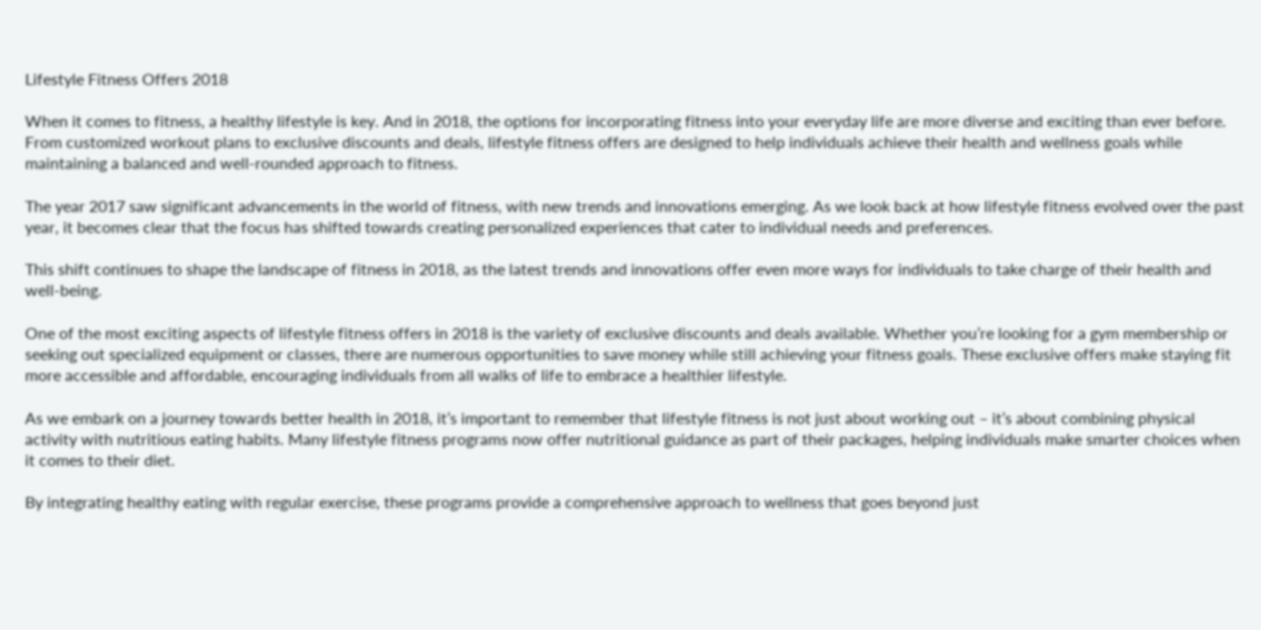Lifestyle Fitness Offers 2018

When it comes to fitness, a healthy lifestyle is key. And in 2018, the options for incorporating fitness into your everyday life are more diverse and exciting than ever before. From customized workout plans to exclusive discounts and deals, lifestyle fitness offers are designed to help individuals achieve their health and wellness goals while maintaining a balanced and well-rounded approach to fitness.

The year 2017 saw significant advancements in the world of fitness, with new trends and innovations emerging. As we look back at how lifestyle fitness evolved over the past year, it becomes clear that the focus has shifted towards creating personalized experiences that cater to individual needs and preferences.

This shift continues to shape the landscape of fitness in 2018, as the latest trends and innovations offer even more ways for individuals to take charge of their health and well-being.

One of the most exciting aspects of lifestyle fitness offers in 2018 is the variety of exclusive discounts and deals available. Whether you’re looking for a gym membership or seeking out specialized equipment or classes, there are numerous opportunities to save money while still achieving your fitness goals. These exclusive offers make staying fit more accessible and affordable, encouraging individuals from all walks of life to embrace a healthier lifestyle.

As we embark on a journey towards better health in 2018, it’s important to remember that lifestyle fitness is not just about working out – it’s about combining physical activity with nutritious eating habits. Many lifestyle fitness programs now offer nutritional guidance as part of their packages, helping individuals make smarter choices when it comes to their diet.

By integrating healthy eating with regular exercise, these programs provide a comprehensive approach to wellness that goes beyond just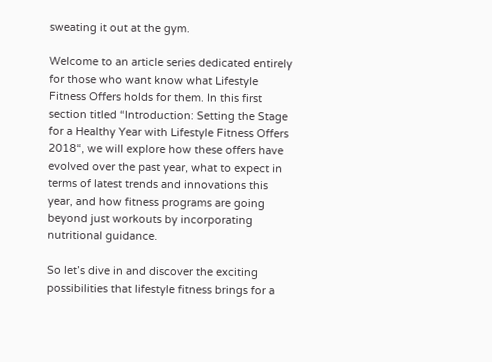sweating it out at the gym.

Welcome to an article series dedicated entirely for those who want know what Lifestyle Fitness Offers holds for them. In this first section titled “Introduction: Setting the Stage for a Healthy Year with Lifestyle Fitness Offers 2018“, we will explore how these offers have evolved over the past year, what to expect in terms of latest trends and innovations this year, and how fitness programs are going beyond just workouts by incorporating nutritional guidance.

So let’s dive in and discover the exciting possibilities that lifestyle fitness brings for a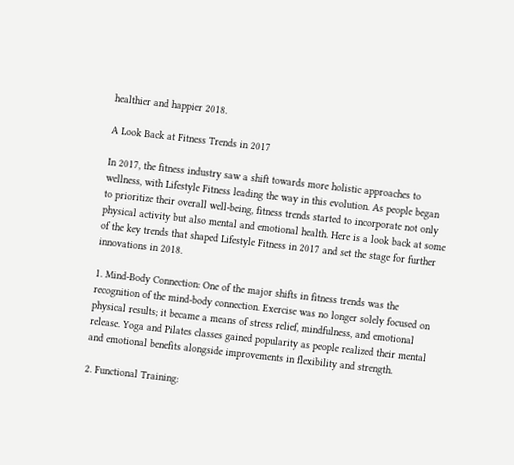healthier and happier 2018.

A Look Back at Fitness Trends in 2017

In 2017, the fitness industry saw a shift towards more holistic approaches to wellness, with Lifestyle Fitness leading the way in this evolution. As people began to prioritize their overall well-being, fitness trends started to incorporate not only physical activity but also mental and emotional health. Here is a look back at some of the key trends that shaped Lifestyle Fitness in 2017 and set the stage for further innovations in 2018.

1. Mind-Body Connection: One of the major shifts in fitness trends was the recognition of the mind-body connection. Exercise was no longer solely focused on physical results; it became a means of stress relief, mindfulness, and emotional release. Yoga and Pilates classes gained popularity as people realized their mental and emotional benefits alongside improvements in flexibility and strength.

2. Functional Training: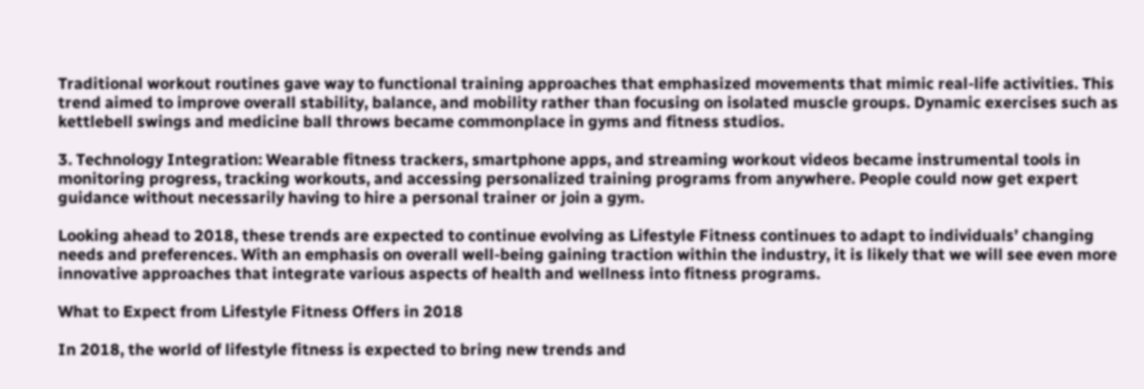Traditional workout routines gave way to functional training approaches that emphasized movements that mimic real-life activities. This trend aimed to improve overall stability, balance, and mobility rather than focusing on isolated muscle groups. Dynamic exercises such as kettlebell swings and medicine ball throws became commonplace in gyms and fitness studios.

3. Technology Integration: Wearable fitness trackers, smartphone apps, and streaming workout videos became instrumental tools in monitoring progress, tracking workouts, and accessing personalized training programs from anywhere. People could now get expert guidance without necessarily having to hire a personal trainer or join a gym.

Looking ahead to 2018, these trends are expected to continue evolving as Lifestyle Fitness continues to adapt to individuals’ changing needs and preferences. With an emphasis on overall well-being gaining traction within the industry, it is likely that we will see even more innovative approaches that integrate various aspects of health and wellness into fitness programs.

What to Expect from Lifestyle Fitness Offers in 2018

In 2018, the world of lifestyle fitness is expected to bring new trends and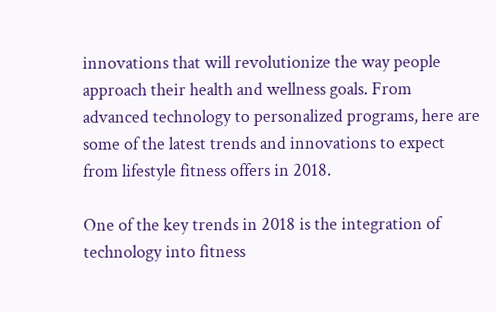innovations that will revolutionize the way people approach their health and wellness goals. From advanced technology to personalized programs, here are some of the latest trends and innovations to expect from lifestyle fitness offers in 2018.

One of the key trends in 2018 is the integration of technology into fitness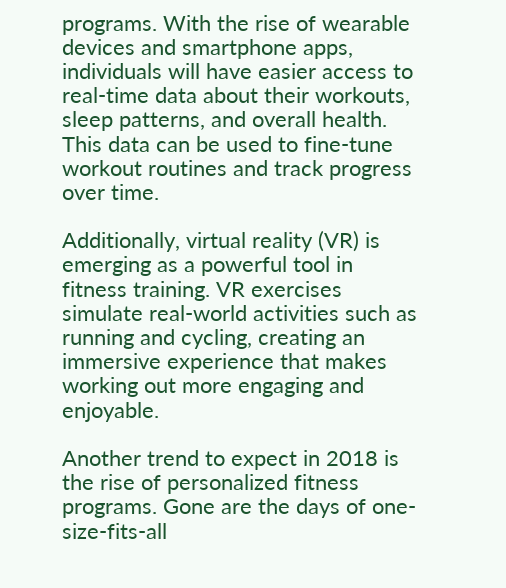programs. With the rise of wearable devices and smartphone apps, individuals will have easier access to real-time data about their workouts, sleep patterns, and overall health. This data can be used to fine-tune workout routines and track progress over time.

Additionally, virtual reality (VR) is emerging as a powerful tool in fitness training. VR exercises simulate real-world activities such as running and cycling, creating an immersive experience that makes working out more engaging and enjoyable.

Another trend to expect in 2018 is the rise of personalized fitness programs. Gone are the days of one-size-fits-all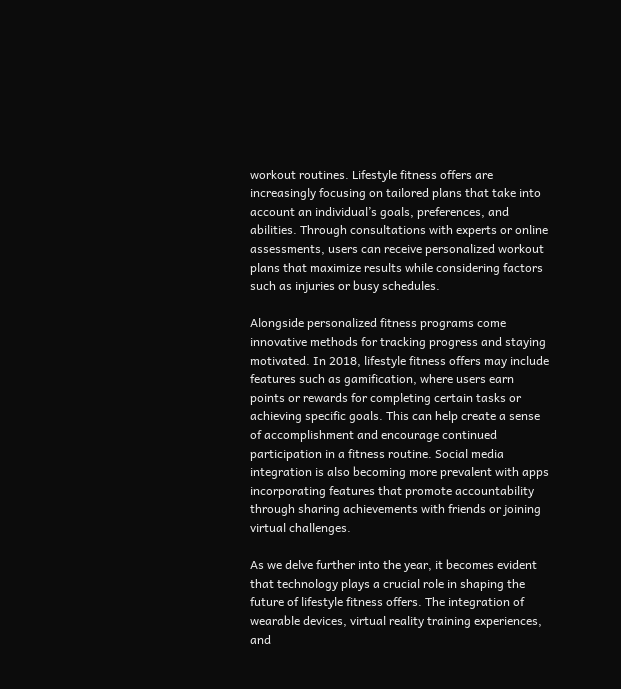workout routines. Lifestyle fitness offers are increasingly focusing on tailored plans that take into account an individual’s goals, preferences, and abilities. Through consultations with experts or online assessments, users can receive personalized workout plans that maximize results while considering factors such as injuries or busy schedules.

Alongside personalized fitness programs come innovative methods for tracking progress and staying motivated. In 2018, lifestyle fitness offers may include features such as gamification, where users earn points or rewards for completing certain tasks or achieving specific goals. This can help create a sense of accomplishment and encourage continued participation in a fitness routine. Social media integration is also becoming more prevalent with apps incorporating features that promote accountability through sharing achievements with friends or joining virtual challenges.

As we delve further into the year, it becomes evident that technology plays a crucial role in shaping the future of lifestyle fitness offers. The integration of wearable devices, virtual reality training experiences, and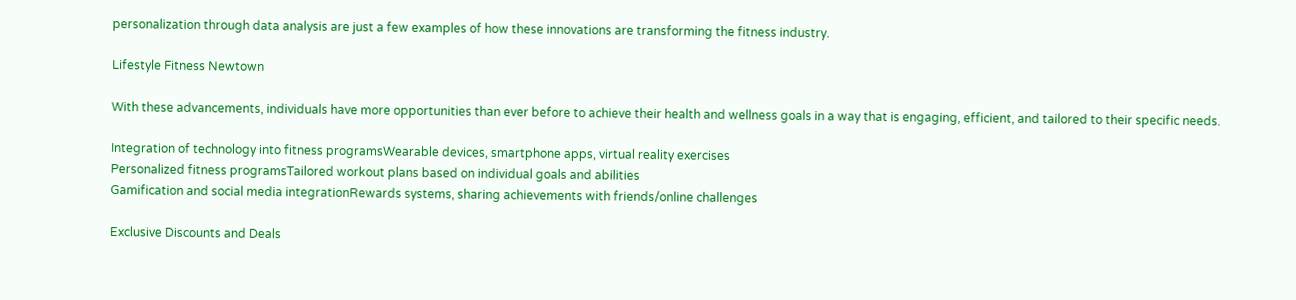personalization through data analysis are just a few examples of how these innovations are transforming the fitness industry.

Lifestyle Fitness Newtown

With these advancements, individuals have more opportunities than ever before to achieve their health and wellness goals in a way that is engaging, efficient, and tailored to their specific needs.

Integration of technology into fitness programsWearable devices, smartphone apps, virtual reality exercises
Personalized fitness programsTailored workout plans based on individual goals and abilities
Gamification and social media integrationRewards systems, sharing achievements with friends/online challenges

Exclusive Discounts and Deals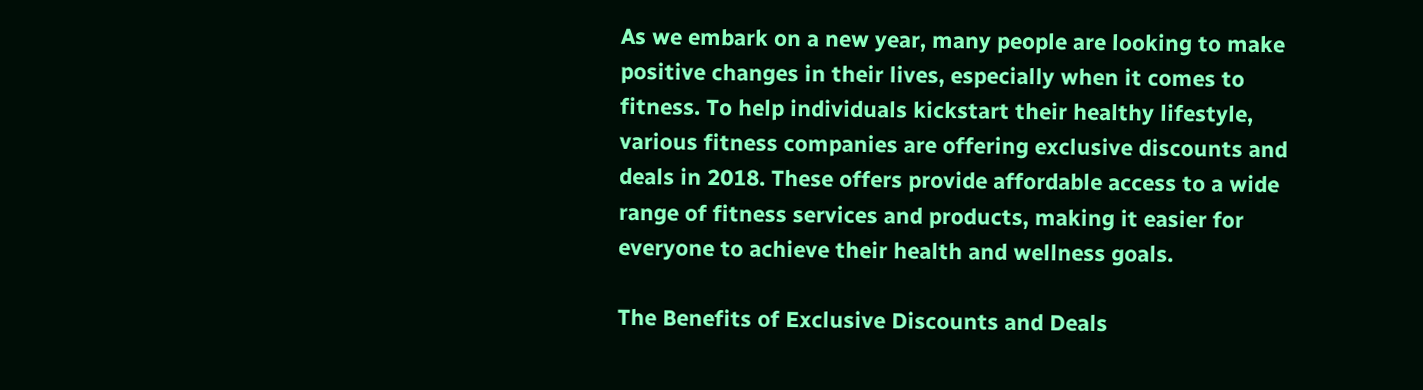As we embark on a new year, many people are looking to make positive changes in their lives, especially when it comes to fitness. To help individuals kickstart their healthy lifestyle, various fitness companies are offering exclusive discounts and deals in 2018. These offers provide affordable access to a wide range of fitness services and products, making it easier for everyone to achieve their health and wellness goals.

The Benefits of Exclusive Discounts and Deals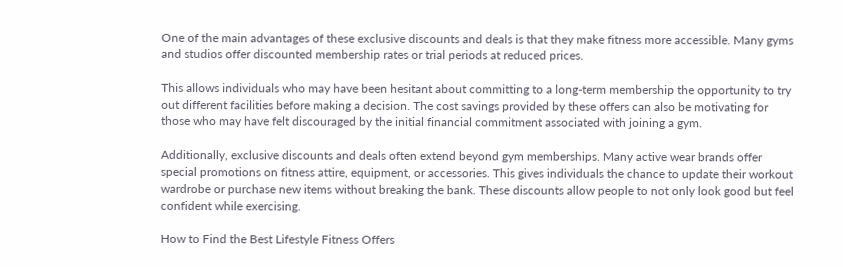One of the main advantages of these exclusive discounts and deals is that they make fitness more accessible. Many gyms and studios offer discounted membership rates or trial periods at reduced prices.

This allows individuals who may have been hesitant about committing to a long-term membership the opportunity to try out different facilities before making a decision. The cost savings provided by these offers can also be motivating for those who may have felt discouraged by the initial financial commitment associated with joining a gym.

Additionally, exclusive discounts and deals often extend beyond gym memberships. Many active wear brands offer special promotions on fitness attire, equipment, or accessories. This gives individuals the chance to update their workout wardrobe or purchase new items without breaking the bank. These discounts allow people to not only look good but feel confident while exercising.

How to Find the Best Lifestyle Fitness Offers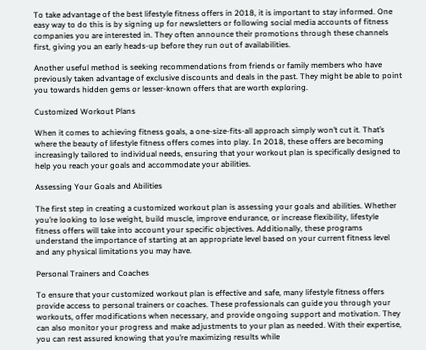To take advantage of the best lifestyle fitness offers in 2018, it is important to stay informed. One easy way to do this is by signing up for newsletters or following social media accounts of fitness companies you are interested in. They often announce their promotions through these channels first, giving you an early heads-up before they run out of availabilities.

Another useful method is seeking recommendations from friends or family members who have previously taken advantage of exclusive discounts and deals in the past. They might be able to point you towards hidden gems or lesser-known offers that are worth exploring.

Customized Workout Plans

When it comes to achieving fitness goals, a one-size-fits-all approach simply won’t cut it. That’s where the beauty of lifestyle fitness offers comes into play. In 2018, these offers are becoming increasingly tailored to individual needs, ensuring that your workout plan is specifically designed to help you reach your goals and accommodate your abilities.

Assessing Your Goals and Abilities

The first step in creating a customized workout plan is assessing your goals and abilities. Whether you’re looking to lose weight, build muscle, improve endurance, or increase flexibility, lifestyle fitness offers will take into account your specific objectives. Additionally, these programs understand the importance of starting at an appropriate level based on your current fitness level and any physical limitations you may have.

Personal Trainers and Coaches

To ensure that your customized workout plan is effective and safe, many lifestyle fitness offers provide access to personal trainers or coaches. These professionals can guide you through your workouts, offer modifications when necessary, and provide ongoing support and motivation. They can also monitor your progress and make adjustments to your plan as needed. With their expertise, you can rest assured knowing that you’re maximizing results while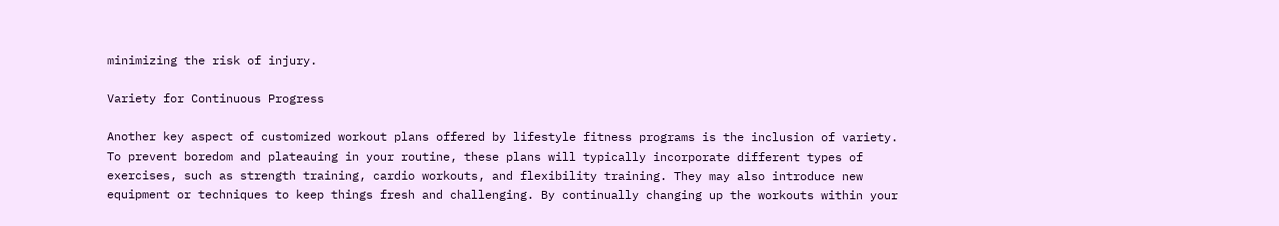minimizing the risk of injury.

Variety for Continuous Progress

Another key aspect of customized workout plans offered by lifestyle fitness programs is the inclusion of variety. To prevent boredom and plateauing in your routine, these plans will typically incorporate different types of exercises, such as strength training, cardio workouts, and flexibility training. They may also introduce new equipment or techniques to keep things fresh and challenging. By continually changing up the workouts within your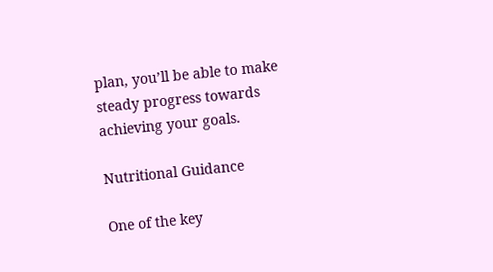plan, you’ll be able to make steady progress towards achieving your goals.

Nutritional Guidance

One of the key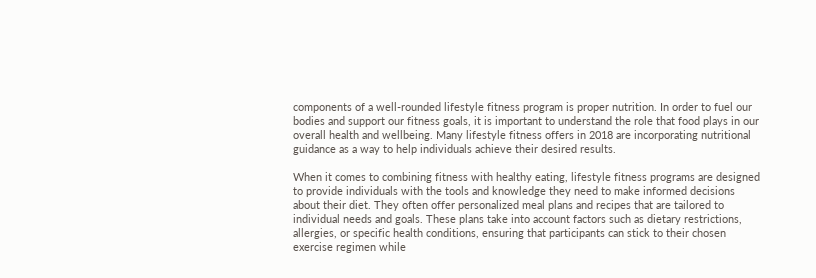components of a well-rounded lifestyle fitness program is proper nutrition. In order to fuel our bodies and support our fitness goals, it is important to understand the role that food plays in our overall health and wellbeing. Many lifestyle fitness offers in 2018 are incorporating nutritional guidance as a way to help individuals achieve their desired results.

When it comes to combining fitness with healthy eating, lifestyle fitness programs are designed to provide individuals with the tools and knowledge they need to make informed decisions about their diet. They often offer personalized meal plans and recipes that are tailored to individual needs and goals. These plans take into account factors such as dietary restrictions, allergies, or specific health conditions, ensuring that participants can stick to their chosen exercise regimen while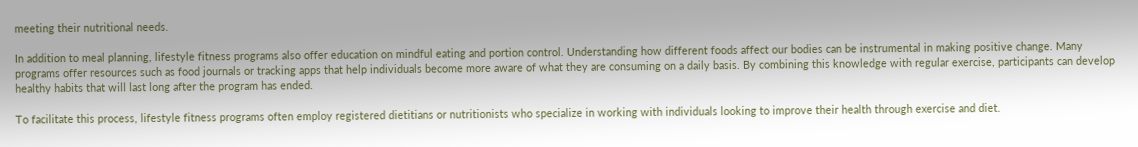meeting their nutritional needs.

In addition to meal planning, lifestyle fitness programs also offer education on mindful eating and portion control. Understanding how different foods affect our bodies can be instrumental in making positive change. Many programs offer resources such as food journals or tracking apps that help individuals become more aware of what they are consuming on a daily basis. By combining this knowledge with regular exercise, participants can develop healthy habits that will last long after the program has ended.

To facilitate this process, lifestyle fitness programs often employ registered dietitians or nutritionists who specialize in working with individuals looking to improve their health through exercise and diet.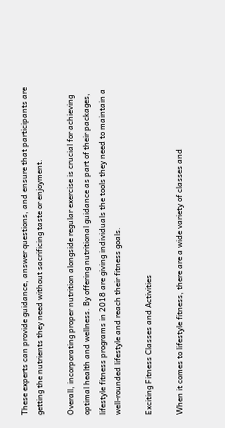These experts can provide guidance, answer questions, and ensure that participants are getting the nutrients they need without sacrificing taste or enjoyment.

Overall, incorporating proper nutrition alongside regular exercise is crucial for achieving optimal health and wellness. By offering nutritional guidance as part of their packages, lifestyle fitness programs in 2018 are giving individuals the tools they need to maintain a well-rounded lifestyle and reach their fitness goals.

Exciting Fitness Classes and Activities

When it comes to lifestyle fitness, there are a wide variety of classes and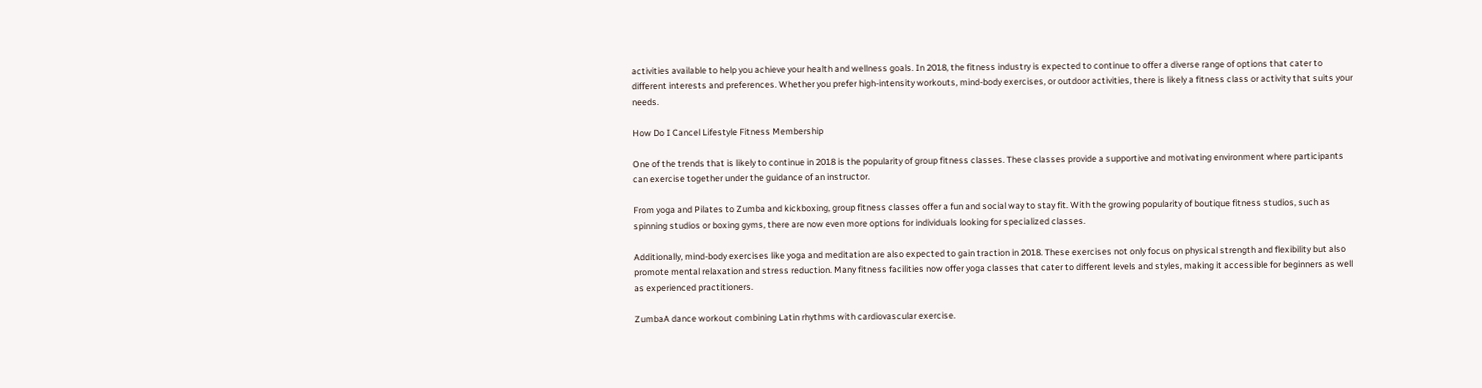activities available to help you achieve your health and wellness goals. In 2018, the fitness industry is expected to continue to offer a diverse range of options that cater to different interests and preferences. Whether you prefer high-intensity workouts, mind-body exercises, or outdoor activities, there is likely a fitness class or activity that suits your needs.

How Do I Cancel Lifestyle Fitness Membership

One of the trends that is likely to continue in 2018 is the popularity of group fitness classes. These classes provide a supportive and motivating environment where participants can exercise together under the guidance of an instructor.

From yoga and Pilates to Zumba and kickboxing, group fitness classes offer a fun and social way to stay fit. With the growing popularity of boutique fitness studios, such as spinning studios or boxing gyms, there are now even more options for individuals looking for specialized classes.

Additionally, mind-body exercises like yoga and meditation are also expected to gain traction in 2018. These exercises not only focus on physical strength and flexibility but also promote mental relaxation and stress reduction. Many fitness facilities now offer yoga classes that cater to different levels and styles, making it accessible for beginners as well as experienced practitioners.

ZumbaA dance workout combining Latin rhythms with cardiovascular exercise.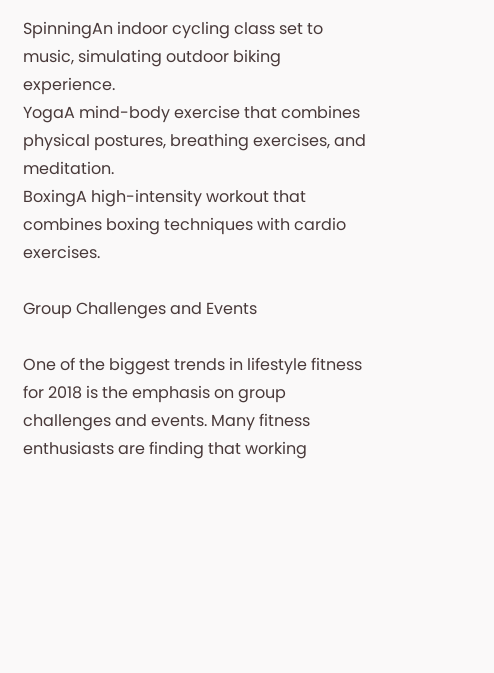SpinningAn indoor cycling class set to music, simulating outdoor biking experience.
YogaA mind-body exercise that combines physical postures, breathing exercises, and meditation.
BoxingA high-intensity workout that combines boxing techniques with cardio exercises.

Group Challenges and Events

One of the biggest trends in lifestyle fitness for 2018 is the emphasis on group challenges and events. Many fitness enthusiasts are finding that working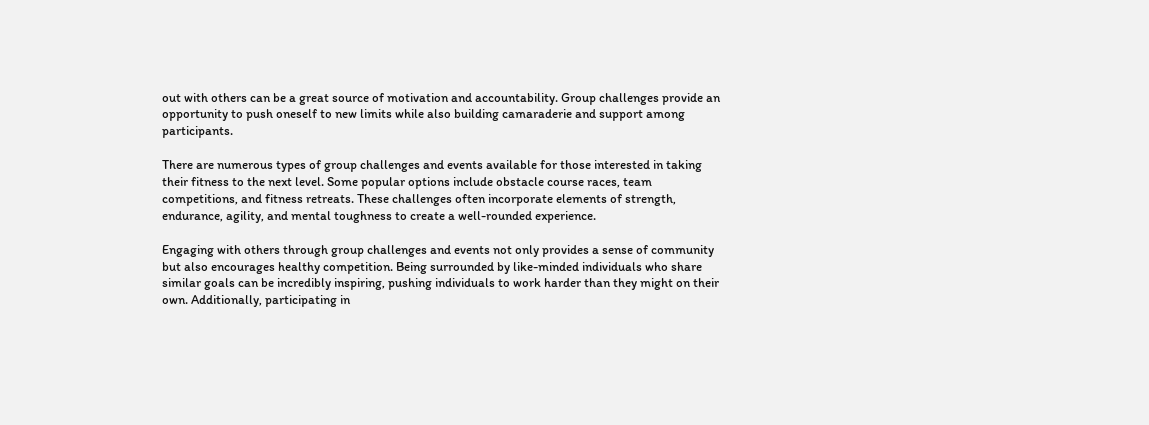out with others can be a great source of motivation and accountability. Group challenges provide an opportunity to push oneself to new limits while also building camaraderie and support among participants.

There are numerous types of group challenges and events available for those interested in taking their fitness to the next level. Some popular options include obstacle course races, team competitions, and fitness retreats. These challenges often incorporate elements of strength, endurance, agility, and mental toughness to create a well-rounded experience.

Engaging with others through group challenges and events not only provides a sense of community but also encourages healthy competition. Being surrounded by like-minded individuals who share similar goals can be incredibly inspiring, pushing individuals to work harder than they might on their own. Additionally, participating in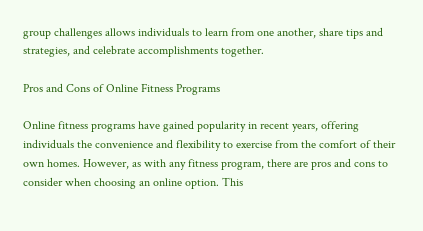group challenges allows individuals to learn from one another, share tips and strategies, and celebrate accomplishments together.

Pros and Cons of Online Fitness Programs

Online fitness programs have gained popularity in recent years, offering individuals the convenience and flexibility to exercise from the comfort of their own homes. However, as with any fitness program, there are pros and cons to consider when choosing an online option. This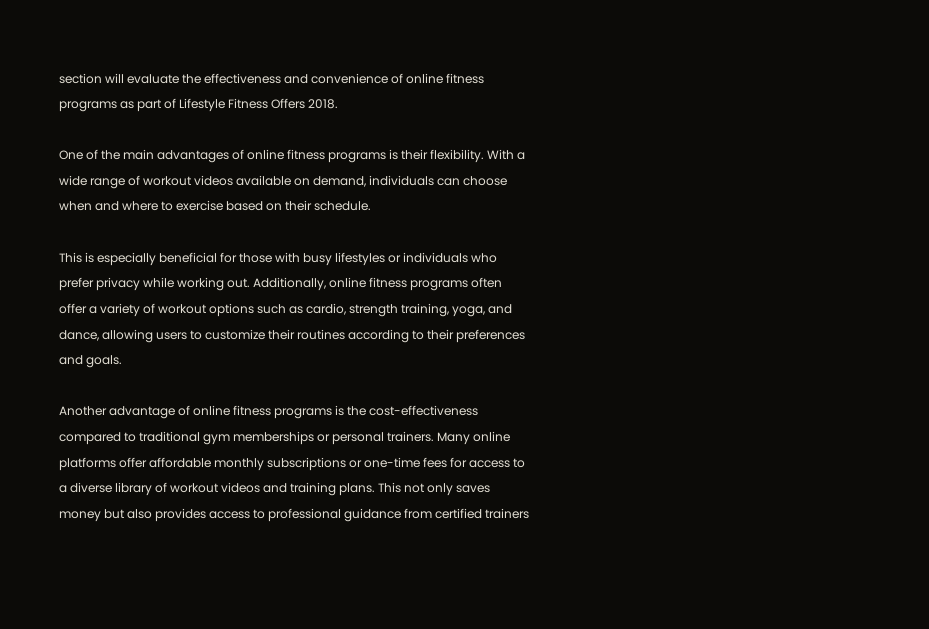section will evaluate the effectiveness and convenience of online fitness programs as part of Lifestyle Fitness Offers 2018.

One of the main advantages of online fitness programs is their flexibility. With a wide range of workout videos available on demand, individuals can choose when and where to exercise based on their schedule.

This is especially beneficial for those with busy lifestyles or individuals who prefer privacy while working out. Additionally, online fitness programs often offer a variety of workout options such as cardio, strength training, yoga, and dance, allowing users to customize their routines according to their preferences and goals.

Another advantage of online fitness programs is the cost-effectiveness compared to traditional gym memberships or personal trainers. Many online platforms offer affordable monthly subscriptions or one-time fees for access to a diverse library of workout videos and training plans. This not only saves money but also provides access to professional guidance from certified trainers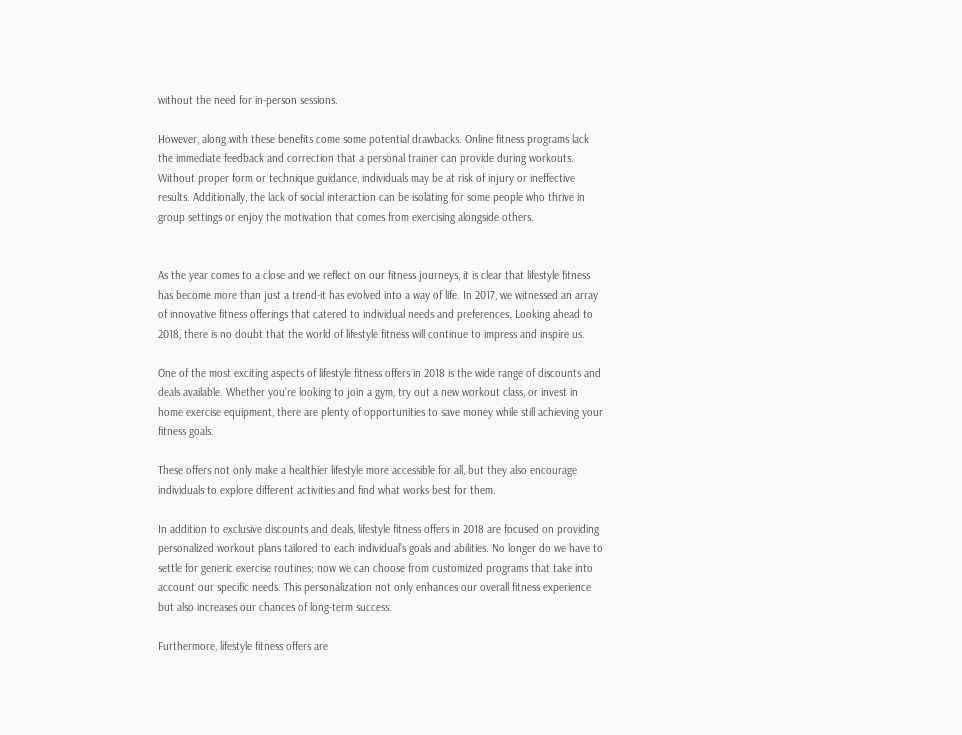without the need for in-person sessions.

However, along with these benefits come some potential drawbacks. Online fitness programs lack the immediate feedback and correction that a personal trainer can provide during workouts. Without proper form or technique guidance, individuals may be at risk of injury or ineffective results. Additionally, the lack of social interaction can be isolating for some people who thrive in group settings or enjoy the motivation that comes from exercising alongside others.


As the year comes to a close and we reflect on our fitness journeys, it is clear that lifestyle fitness has become more than just a trend-it has evolved into a way of life. In 2017, we witnessed an array of innovative fitness offerings that catered to individual needs and preferences. Looking ahead to 2018, there is no doubt that the world of lifestyle fitness will continue to impress and inspire us.

One of the most exciting aspects of lifestyle fitness offers in 2018 is the wide range of discounts and deals available. Whether you’re looking to join a gym, try out a new workout class, or invest in home exercise equipment, there are plenty of opportunities to save money while still achieving your fitness goals.

These offers not only make a healthier lifestyle more accessible for all, but they also encourage individuals to explore different activities and find what works best for them.

In addition to exclusive discounts and deals, lifestyle fitness offers in 2018 are focused on providing personalized workout plans tailored to each individual’s goals and abilities. No longer do we have to settle for generic exercise routines; now we can choose from customized programs that take into account our specific needs. This personalization not only enhances our overall fitness experience but also increases our chances of long-term success.

Furthermore, lifestyle fitness offers are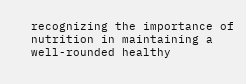recognizing the importance of nutrition in maintaining a well-rounded healthy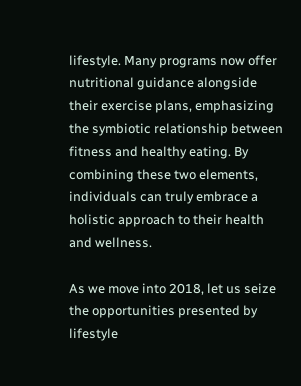lifestyle. Many programs now offer nutritional guidance alongside their exercise plans, emphasizing the symbiotic relationship between fitness and healthy eating. By combining these two elements, individuals can truly embrace a holistic approach to their health and wellness.

As we move into 2018, let us seize the opportunities presented by lifestyle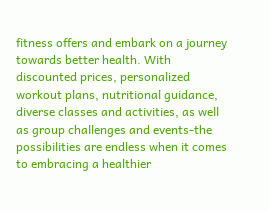fitness offers and embark on a journey towards better health. With discounted prices, personalized workout plans, nutritional guidance, diverse classes and activities, as well as group challenges and events-the possibilities are endless when it comes to embracing a healthier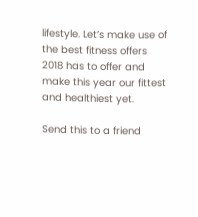lifestyle. Let’s make use of the best fitness offers 2018 has to offer and make this year our fittest and healthiest yet.

Send this to a friend